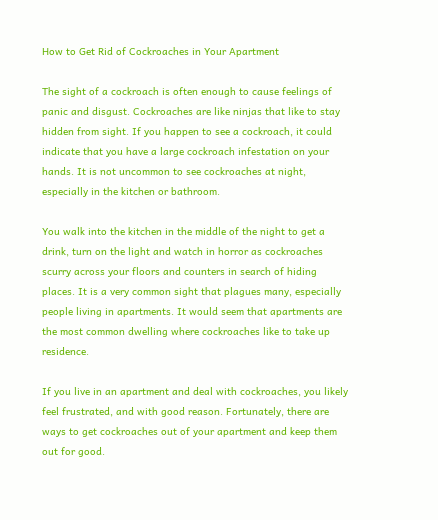How to Get Rid of Cockroaches in Your Apartment

The sight of a cockroach is often enough to cause feelings of panic and disgust. Cockroaches are like ninjas that like to stay hidden from sight. If you happen to see a cockroach, it could indicate that you have a large cockroach infestation on your hands. It is not uncommon to see cockroaches at night, especially in the kitchen or bathroom.

You walk into the kitchen in the middle of the night to get a drink, turn on the light and watch in horror as cockroaches scurry across your floors and counters in search of hiding places. It is a very common sight that plagues many, especially people living in apartments. It would seem that apartments are the most common dwelling where cockroaches like to take up residence.

If you live in an apartment and deal with cockroaches, you likely feel frustrated, and with good reason. Fortunately, there are ways to get cockroaches out of your apartment and keep them out for good.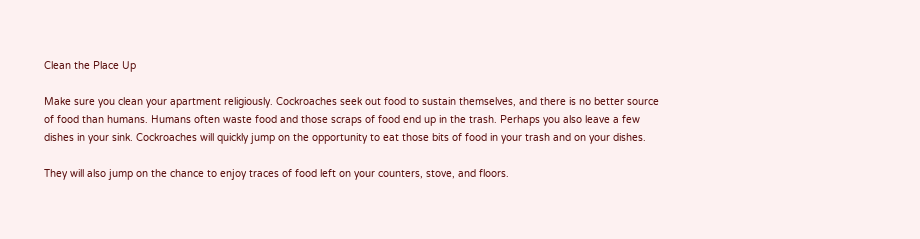Clean the Place Up

Make sure you clean your apartment religiously. Cockroaches seek out food to sustain themselves, and there is no better source of food than humans. Humans often waste food and those scraps of food end up in the trash. Perhaps you also leave a few dishes in your sink. Cockroaches will quickly jump on the opportunity to eat those bits of food in your trash and on your dishes.

They will also jump on the chance to enjoy traces of food left on your counters, stove, and floors.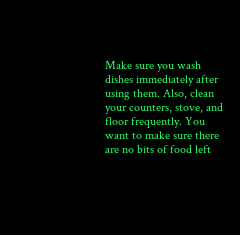Make sure you wash dishes immediately after using them. Also, clean your counters, stove, and floor frequently. You want to make sure there are no bits of food left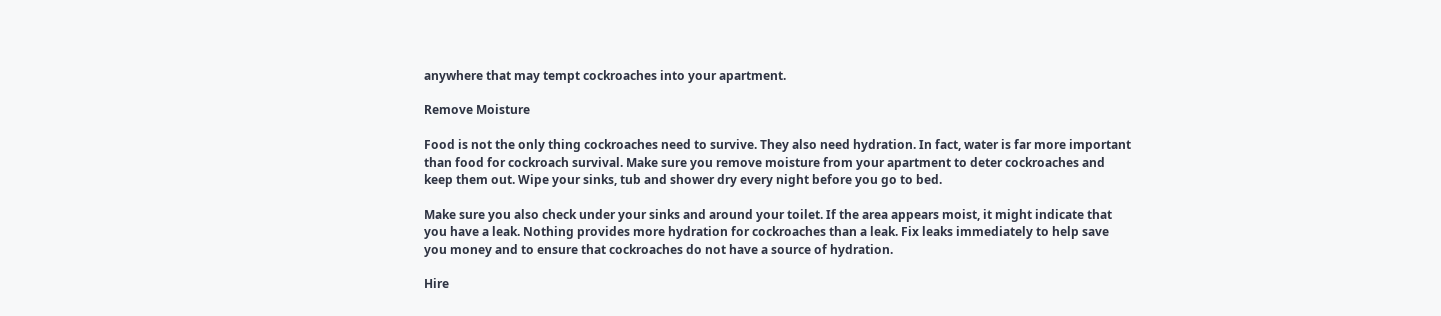anywhere that may tempt cockroaches into your apartment.

Remove Moisture

Food is not the only thing cockroaches need to survive. They also need hydration. In fact, water is far more important than food for cockroach survival. Make sure you remove moisture from your apartment to deter cockroaches and keep them out. Wipe your sinks, tub and shower dry every night before you go to bed.

Make sure you also check under your sinks and around your toilet. If the area appears moist, it might indicate that you have a leak. Nothing provides more hydration for cockroaches than a leak. Fix leaks immediately to help save you money and to ensure that cockroaches do not have a source of hydration.

Hire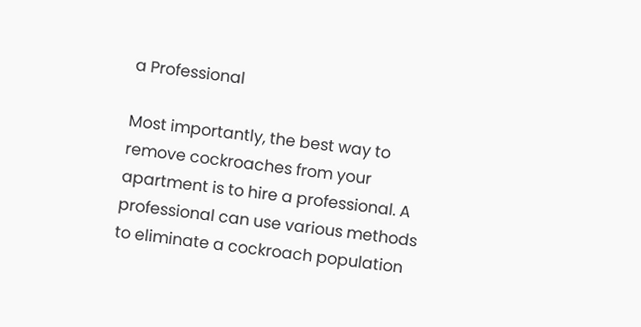a Professional

Most importantly, the best way to remove cockroaches from your apartment is to hire a professional. A professional can use various methods to eliminate a cockroach population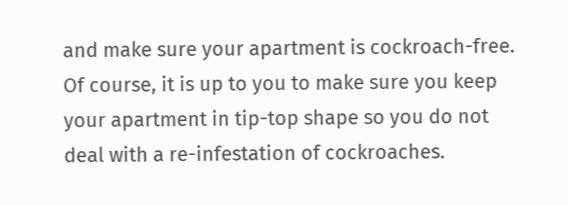and make sure your apartment is cockroach-free. Of course, it is up to you to make sure you keep your apartment in tip-top shape so you do not deal with a re-infestation of cockroaches.